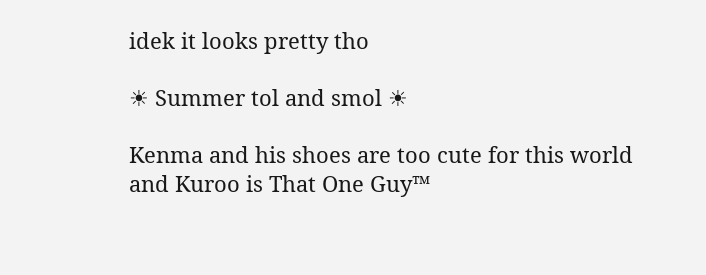idek it looks pretty tho

☀ Summer tol and smol ☀

Kenma and his shoes are too cute for this world and Kuroo is That One Guy™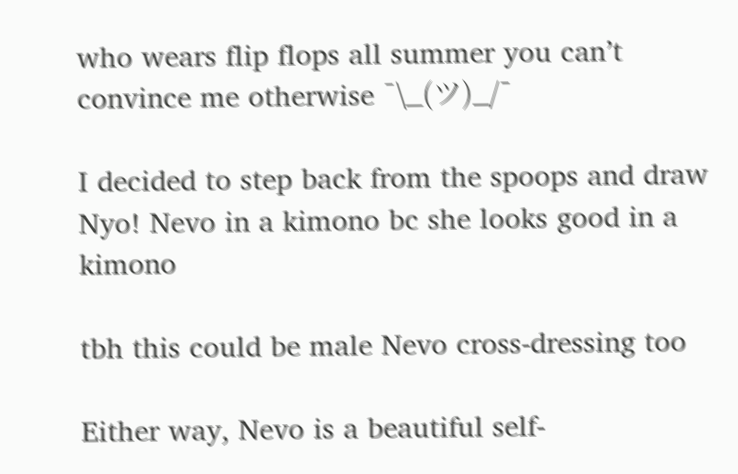who wears flip flops all summer you can’t convince me otherwise ¯\_(ツ)_/¯

I decided to step back from the spoops and draw Nyo! Nevo in a kimono bc she looks good in a kimono

tbh this could be male Nevo cross-dressing too

Either way, Nevo is a beautiful self-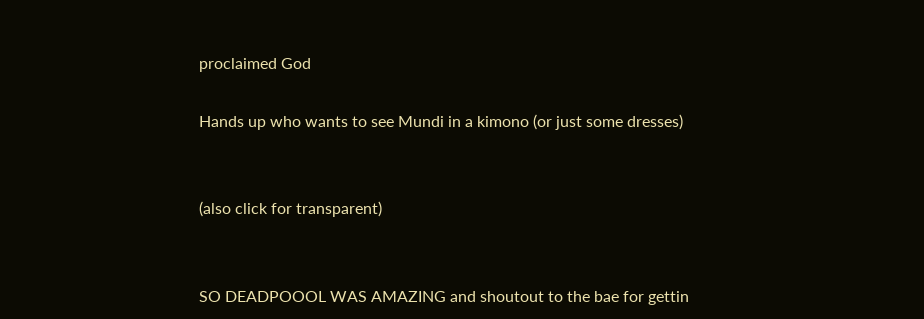proclaimed God

Hands up who wants to see Mundi in a kimono (or just some dresses)


(also click for transparent)


SO DEADPOOOL WAS AMAZING and shoutout to the bae for gettin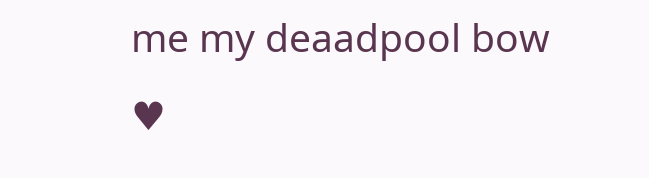me my deaadpool bow  ♥